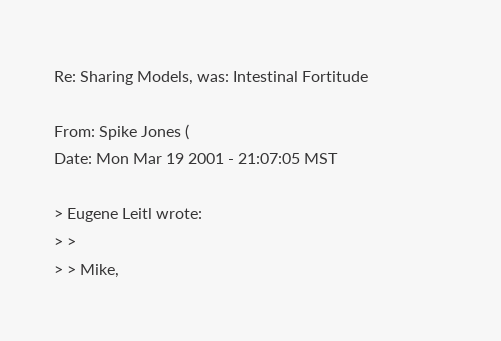Re: Sharing Models, was: Intestinal Fortitude

From: Spike Jones (
Date: Mon Mar 19 2001 - 21:07:05 MST

> Eugene Leitl wrote:
> >
> > Mike,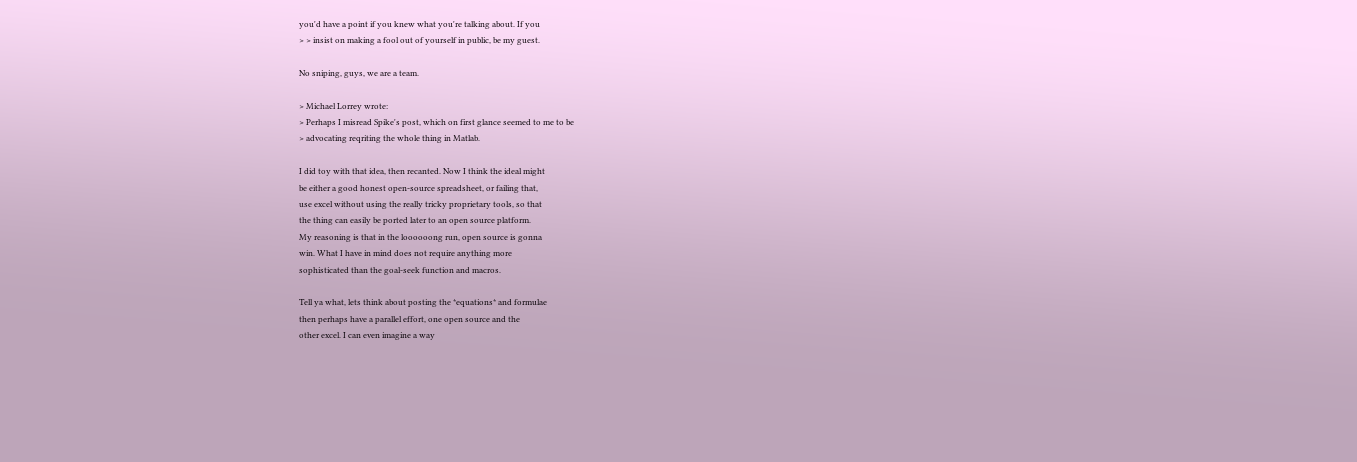you'd have a point if you knew what you're talking about. If you
> > insist on making a fool out of yourself in public, be my guest.

No sniping, guys, we are a team.

> Michael Lorrey wrote:
> Perhaps I misread Spike's post, which on first glance seemed to me to be
> advocating reqriting the whole thing in Matlab.

I did toy with that idea, then recanted. Now I think the ideal might
be either a good honest open-source spreadsheet, or failing that,
use excel without using the really tricky proprietary tools, so that
the thing can easily be ported later to an open source platform.
My reasoning is that in the loooooong run, open source is gonna
win. What I have in mind does not require anything more
sophisticated than the goal-seek function and macros.

Tell ya what, lets think about posting the *equations* and formulae
then perhaps have a parallel effort, one open source and the
other excel. I can even imagine a way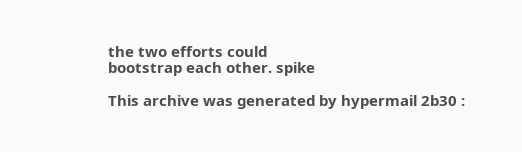the two efforts could
bootstrap each other. spike

This archive was generated by hypermail 2b30 :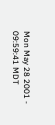Mon May 28 2001 - 09:59:41 MDT